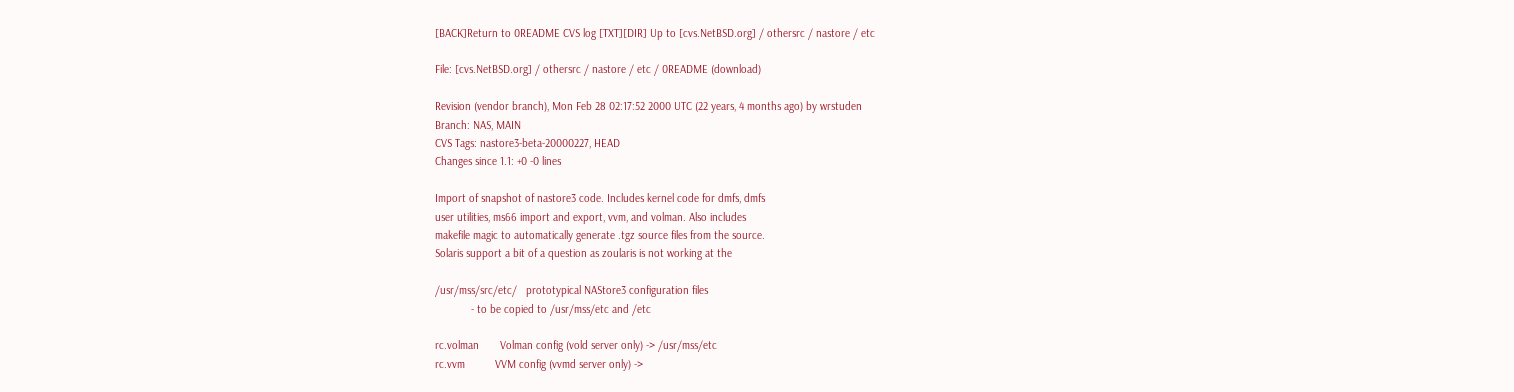[BACK]Return to 0README CVS log [TXT][DIR] Up to [cvs.NetBSD.org] / othersrc / nastore / etc

File: [cvs.NetBSD.org] / othersrc / nastore / etc / 0README (download)

Revision (vendor branch), Mon Feb 28 02:17:52 2000 UTC (22 years, 4 months ago) by wrstuden
Branch: NAS, MAIN
CVS Tags: nastore3-beta-20000227, HEAD
Changes since 1.1: +0 -0 lines

Import of snapshot of nastore3 code. Includes kernel code for dmfs, dmfs
user utilities, ms66 import and export, vvm, and volman. Also includes
makefile magic to automatically generate .tgz source files from the source.
Solaris support a bit of a question as zoularis is not working at the

/usr/mss/src/etc/   prototypical NAStore3 configuration files
            - to be copied to /usr/mss/etc and /etc

rc.volman       Volman config (vold server only) -> /usr/mss/etc
rc.vvm          VVM config (vvmd server only) ->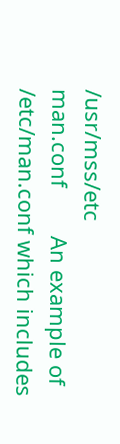/usr/mss/etc
man.conf        An example of /etc/man.conf which includes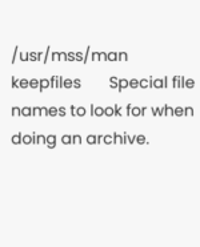/usr/mss/man
keepfiles       Special file names to look for when doing an archive.